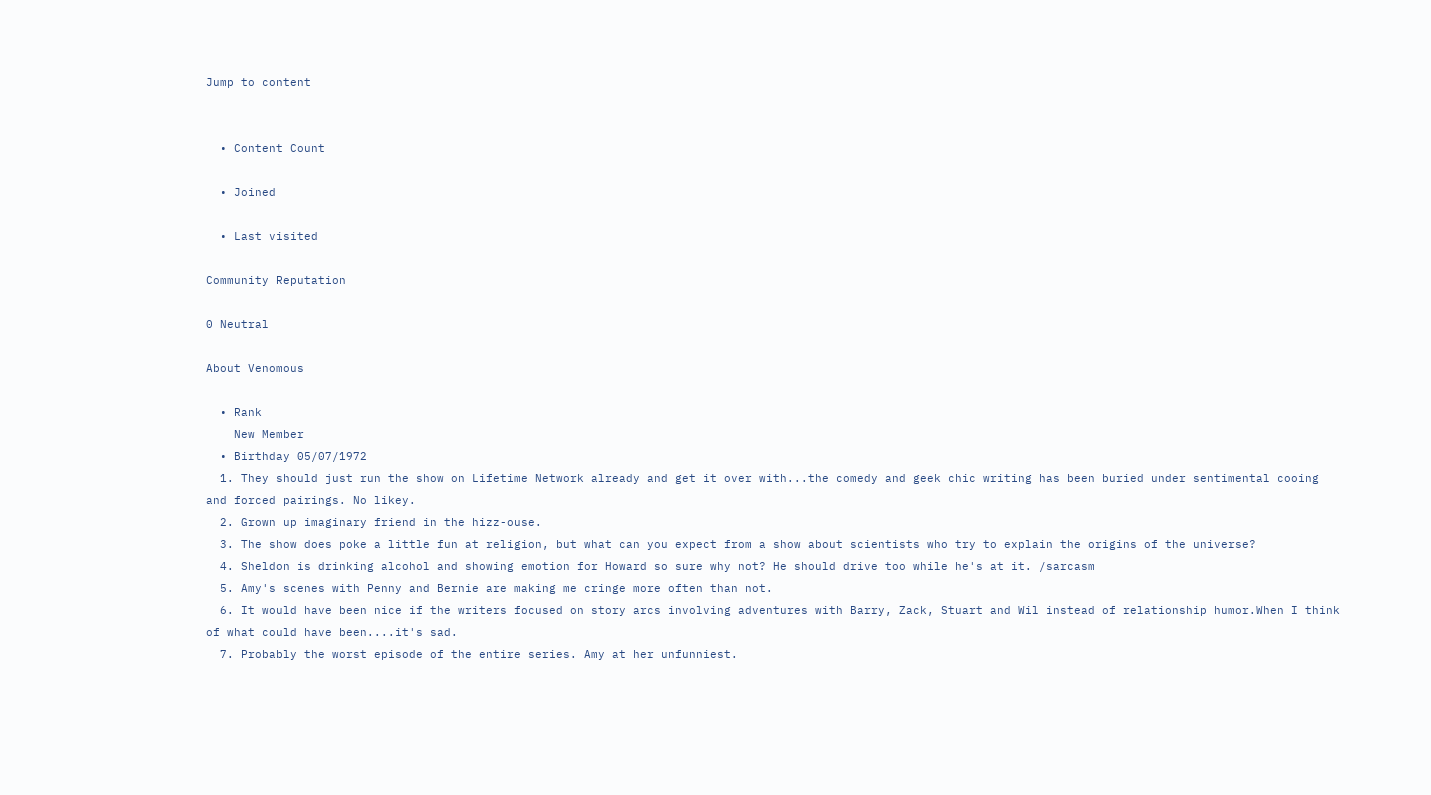Jump to content


  • Content Count

  • Joined

  • Last visited

Community Reputation

0 Neutral

About Venomous

  • Rank
    New Member
  • Birthday 05/07/1972
  1. They should just run the show on Lifetime Network already and get it over with...the comedy and geek chic writing has been buried under sentimental cooing and forced pairings. No likey.
  2. Grown up imaginary friend in the hizz-ouse.
  3. The show does poke a little fun at religion, but what can you expect from a show about scientists who try to explain the origins of the universe?
  4. Sheldon is drinking alcohol and showing emotion for Howard so sure why not? He should drive too while he's at it. /sarcasm
  5. Amy's scenes with Penny and Bernie are making me cringe more often than not.
  6. It would have been nice if the writers focused on story arcs involving adventures with Barry, Zack, Stuart and Wil instead of relationship humor.When I think of what could have been....it's sad.
  7. Probably the worst episode of the entire series. Amy at her unfunniest.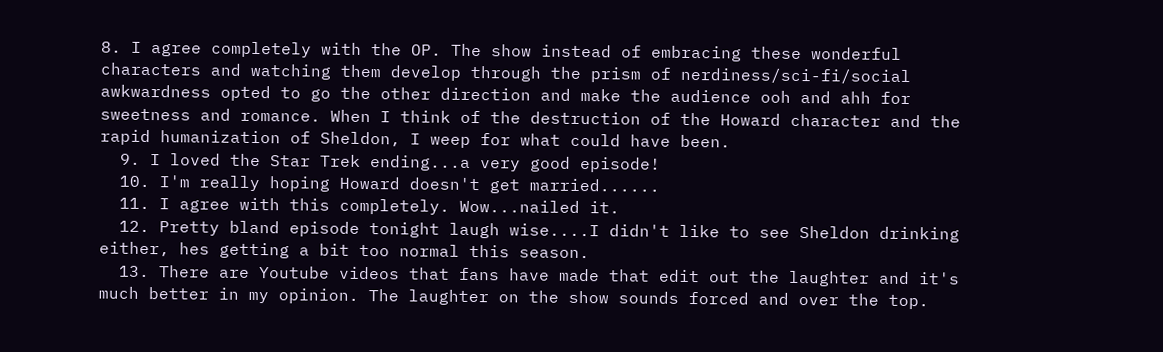8. I agree completely with the OP. The show instead of embracing these wonderful characters and watching them develop through the prism of nerdiness/sci-fi/social awkwardness opted to go the other direction and make the audience ooh and ahh for sweetness and romance. When I think of the destruction of the Howard character and the rapid humanization of Sheldon, I weep for what could have been.
  9. I loved the Star Trek ending...a very good episode!
  10. I'm really hoping Howard doesn't get married......
  11. I agree with this completely. Wow...nailed it.
  12. Pretty bland episode tonight laugh wise....I didn't like to see Sheldon drinking either, hes getting a bit too normal this season.
  13. There are Youtube videos that fans have made that edit out the laughter and it's much better in my opinion. The laughter on the show sounds forced and over the top.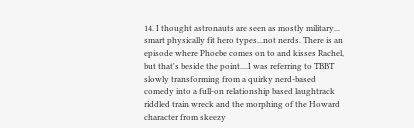14. I thought astronauts are seen as mostly military... smart physically fit hero types...not nerds. There is an episode where Phoebe comes on to and kisses Rachel, but that's beside the point....I was referring to TBBT slowly transforming from a quirky nerd-based comedy into a full-on relationship based laughtrack riddled train wreck and the morphing of the Howard character from skeezy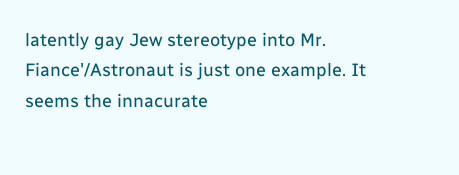latently gay Jew stereotype into Mr. Fiance'/Astronaut is just one example. It seems the innacurate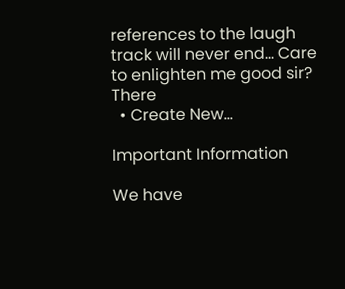references to the laugh track will never end... Care to enlighten me good sir? There
  • Create New...

Important Information

We have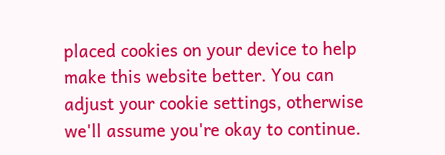placed cookies on your device to help make this website better. You can adjust your cookie settings, otherwise we'll assume you're okay to continue.